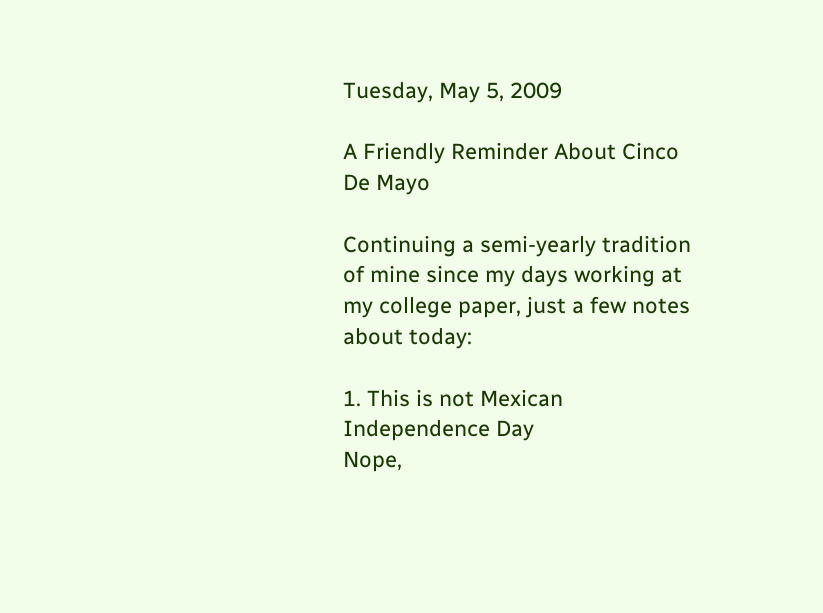Tuesday, May 5, 2009

A Friendly Reminder About Cinco De Mayo

Continuing a semi-yearly tradition of mine since my days working at my college paper, just a few notes about today:

1. This is not Mexican Independence Day
Nope,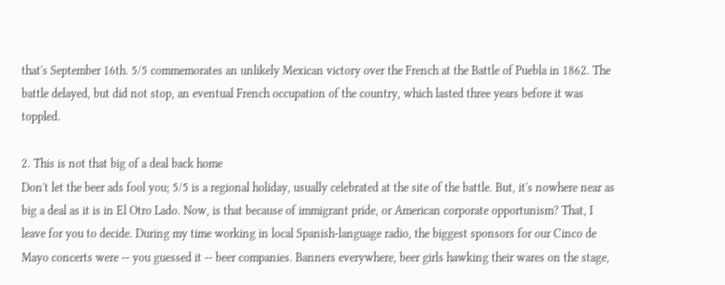that's September 16th. 5/5 commemorates an unlikely Mexican victory over the French at the Battle of Puebla in 1862. The battle delayed, but did not stop, an eventual French occupation of the country, which lasted three years before it was toppled.

2. This is not that big of a deal back home
Don't let the beer ads fool you; 5/5 is a regional holiday, usually celebrated at the site of the battle. But, it's nowhere near as big a deal as it is in El Otro Lado. Now, is that because of immigrant pride, or American corporate opportunism? That, I leave for you to decide. During my time working in local Spanish-language radio, the biggest sponsors for our Cinco de Mayo concerts were -- you guessed it -- beer companies. Banners everywhere, beer girls hawking their wares on the stage,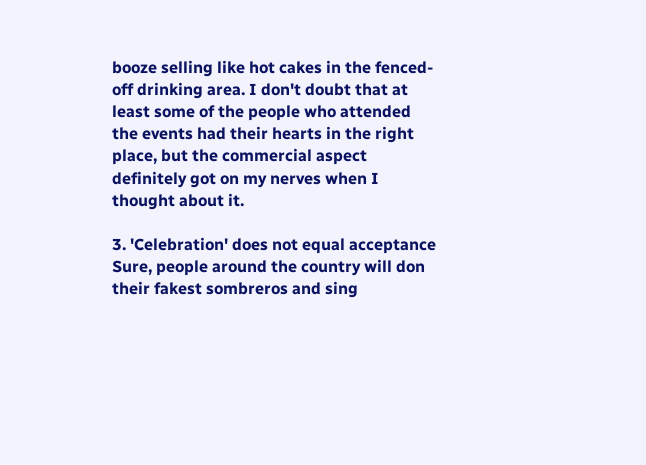booze selling like hot cakes in the fenced-off drinking area. I don't doubt that at least some of the people who attended the events had their hearts in the right place, but the commercial aspect definitely got on my nerves when I thought about it.

3. 'Celebration' does not equal acceptance
Sure, people around the country will don their fakest sombreros and sing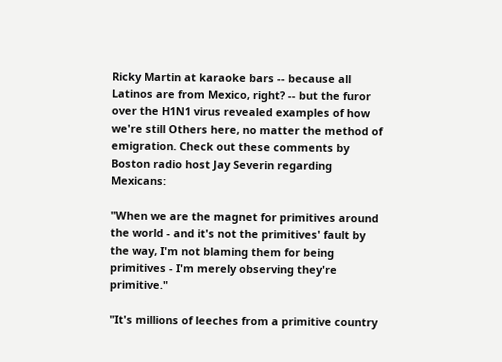Ricky Martin at karaoke bars -- because all Latinos are from Mexico, right? -- but the furor over the H1N1 virus revealed examples of how we're still Others here, no matter the method of emigration. Check out these comments by Boston radio host Jay Severin regarding Mexicans:

"When we are the magnet for primitives around the world - and it's not the primitives' fault by the way, I'm not blaming them for being primitives - I'm merely observing they're primitive."

"It's millions of leeches from a primitive country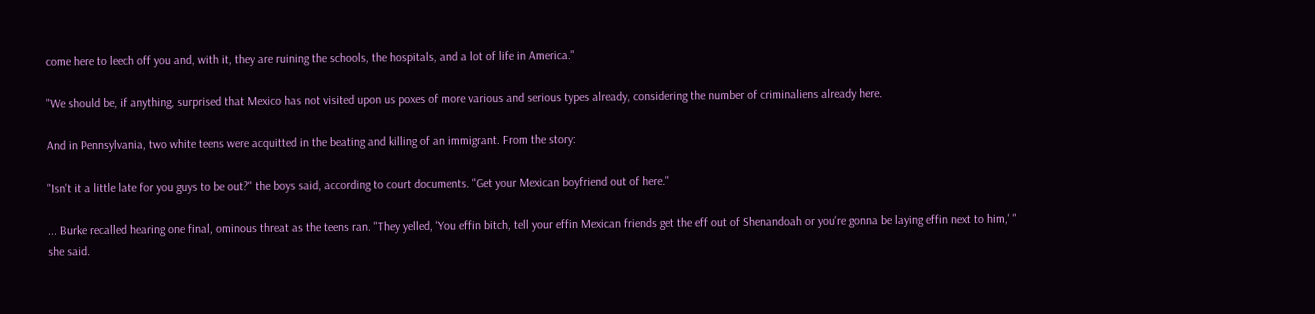come here to leech off you and, with it, they are ruining the schools, the hospitals, and a lot of life in America."

"We should be, if anything, surprised that Mexico has not visited upon us poxes of more various and serious types already, considering the number of criminaliens already here.

And in Pennsylvania, two white teens were acquitted in the beating and killing of an immigrant. From the story:

"Isn't it a little late for you guys to be out?" the boys said, according to court documents. "Get your Mexican boyfriend out of here."

... Burke recalled hearing one final, ominous threat as the teens ran. "They yelled, 'You effin bitch, tell your effin Mexican friends get the eff out of Shenandoah or you're gonna be laying effin next to him,' " she said.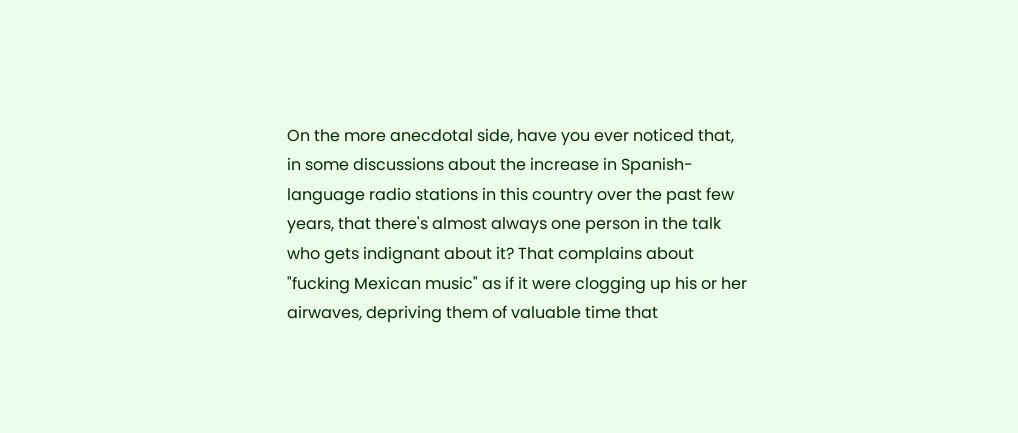On the more anecdotal side, have you ever noticed that, in some discussions about the increase in Spanish-language radio stations in this country over the past few years, that there's almost always one person in the talk who gets indignant about it? That complains about "fucking Mexican music" as if it were clogging up his or her airwaves, depriving them of valuable time that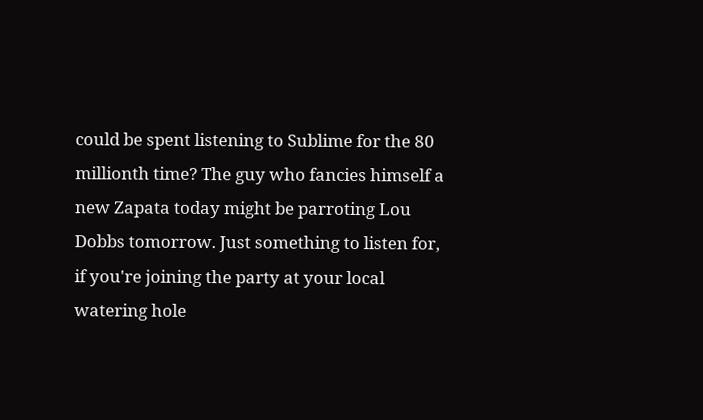could be spent listening to Sublime for the 80 millionth time? The guy who fancies himself a new Zapata today might be parroting Lou Dobbs tomorrow. Just something to listen for, if you're joining the party at your local watering hole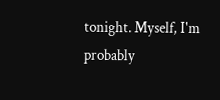tonight. Myself, I'm probably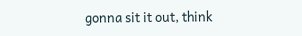gonna sit it out, think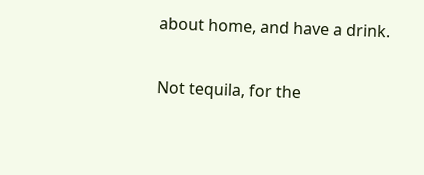about home, and have a drink.

Not tequila, for the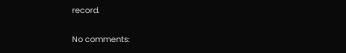record.

No comments: